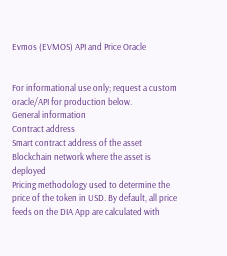Evmos (EVMOS) API and Price Oracle


For informational use only; request a custom oracle/API for production below.
General information
Contract address
Smart contract address of the asset
Blockchain network where the asset is deployed
Pricing methodology used to determine the price of the token in USD. By default, all price feeds on the DIA App are calculated with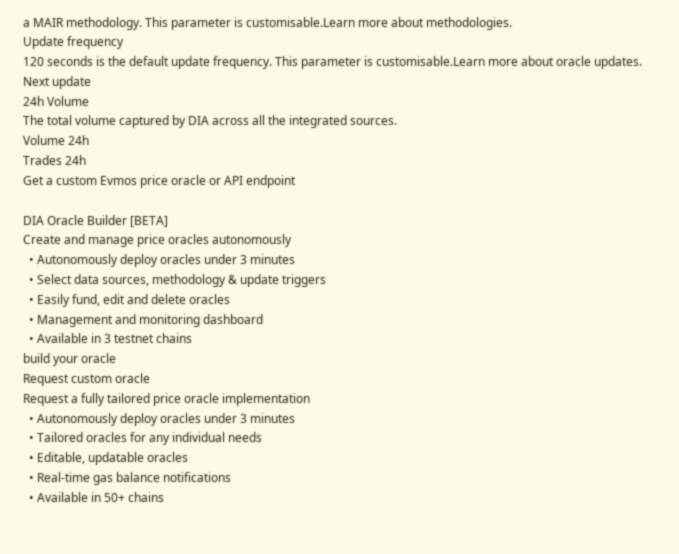a MAIR methodology. This parameter is customisable.Learn more about methodologies.
Update frequency
120 seconds is the default update frequency. This parameter is customisable.Learn more about oracle updates.
Next update
24h Volume
The total volume captured by DIA across all the integrated sources.
Volume 24h
Trades 24h
Get a custom Evmos price oracle or API endpoint

DIA Oracle Builder [BETA]
Create and manage price oracles autonomously
  • Autonomously deploy oracles under 3 minutes
  • Select data sources, methodology & update triggers
  • Easily fund, edit and delete oracles
  • Management and monitoring dashboard
  • Available in 3 testnet chains
build your oracle
Request custom oracle
Request a fully tailored price oracle implementation
  • Autonomously deploy oracles under 3 minutes
  • Tailored oracles for any individual needs
  • Editable, updatable oracles
  • Real-time gas balance notifications
  • Available in 50+ chains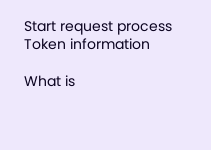Start request process
Token information

What is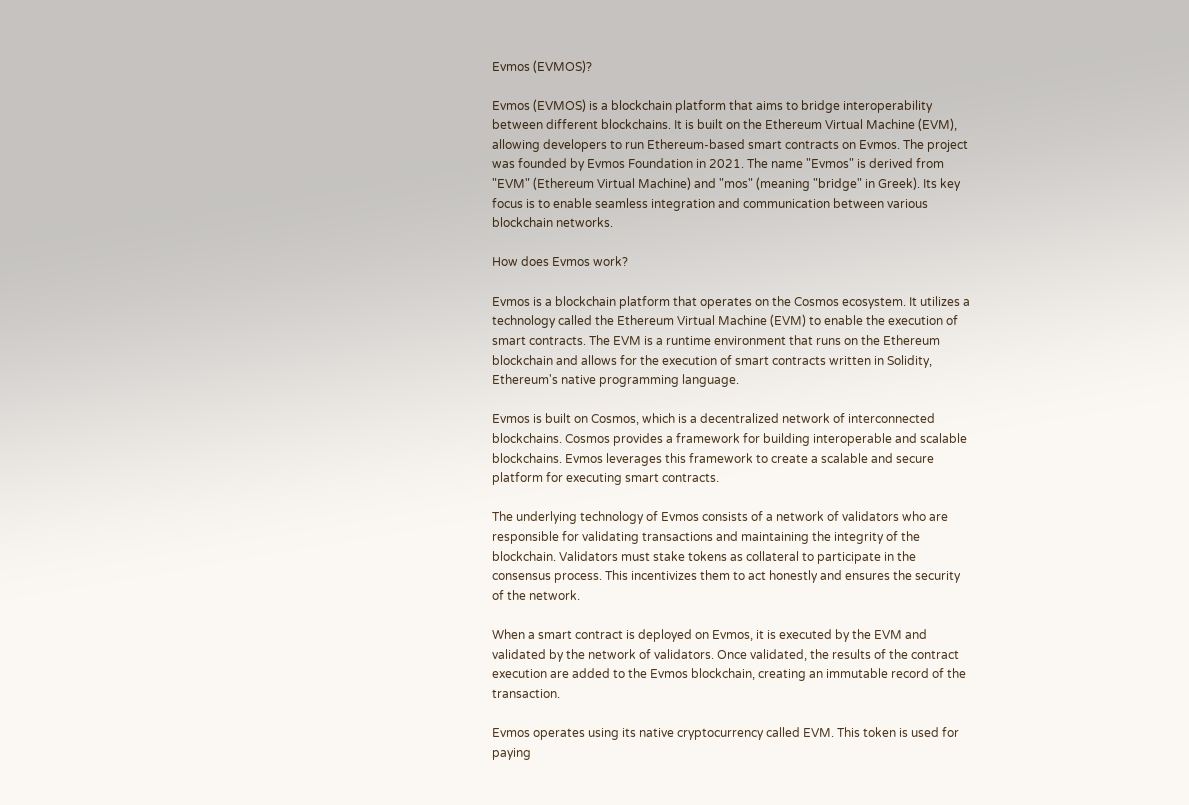Evmos (EVMOS)?

Evmos (EVMOS) is a blockchain platform that aims to bridge interoperability between different blockchains. It is built on the Ethereum Virtual Machine (EVM), allowing developers to run Ethereum-based smart contracts on Evmos. The project was founded by Evmos Foundation in 2021. The name "Evmos" is derived from "EVM" (Ethereum Virtual Machine) and "mos" (meaning "bridge" in Greek). Its key focus is to enable seamless integration and communication between various blockchain networks.

How does Evmos work?

Evmos is a blockchain platform that operates on the Cosmos ecosystem. It utilizes a technology called the Ethereum Virtual Machine (EVM) to enable the execution of smart contracts. The EVM is a runtime environment that runs on the Ethereum blockchain and allows for the execution of smart contracts written in Solidity, Ethereum's native programming language.

Evmos is built on Cosmos, which is a decentralized network of interconnected blockchains. Cosmos provides a framework for building interoperable and scalable blockchains. Evmos leverages this framework to create a scalable and secure platform for executing smart contracts.

The underlying technology of Evmos consists of a network of validators who are responsible for validating transactions and maintaining the integrity of the blockchain. Validators must stake tokens as collateral to participate in the consensus process. This incentivizes them to act honestly and ensures the security of the network.

When a smart contract is deployed on Evmos, it is executed by the EVM and validated by the network of validators. Once validated, the results of the contract execution are added to the Evmos blockchain, creating an immutable record of the transaction.

Evmos operates using its native cryptocurrency called EVM. This token is used for paying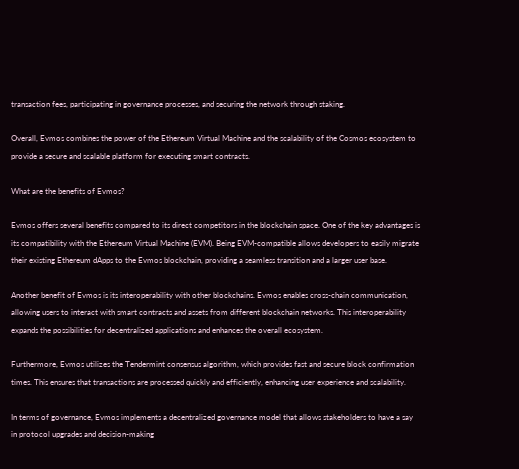transaction fees, participating in governance processes, and securing the network through staking.

Overall, Evmos combines the power of the Ethereum Virtual Machine and the scalability of the Cosmos ecosystem to provide a secure and scalable platform for executing smart contracts.

What are the benefits of Evmos?

Evmos offers several benefits compared to its direct competitors in the blockchain space. One of the key advantages is its compatibility with the Ethereum Virtual Machine (EVM). Being EVM-compatible allows developers to easily migrate their existing Ethereum dApps to the Evmos blockchain, providing a seamless transition and a larger user base.

Another benefit of Evmos is its interoperability with other blockchains. Evmos enables cross-chain communication, allowing users to interact with smart contracts and assets from different blockchain networks. This interoperability expands the possibilities for decentralized applications and enhances the overall ecosystem.

Furthermore, Evmos utilizes the Tendermint consensus algorithm, which provides fast and secure block confirmation times. This ensures that transactions are processed quickly and efficiently, enhancing user experience and scalability.

In terms of governance, Evmos implements a decentralized governance model that allows stakeholders to have a say in protocol upgrades and decision-making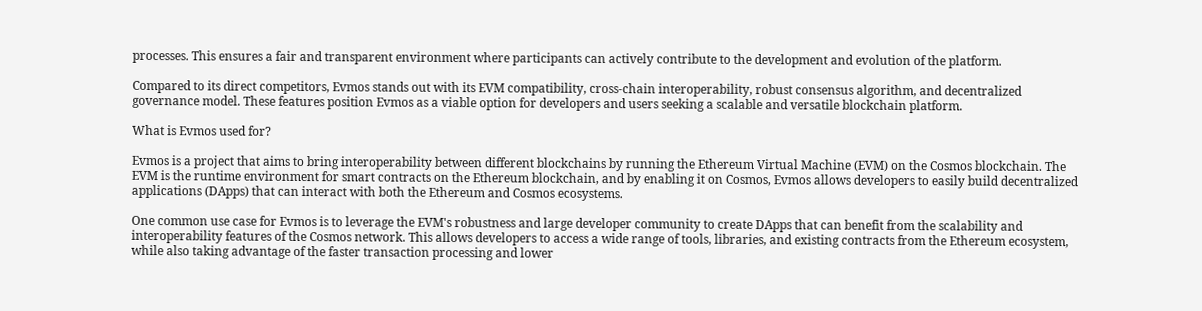processes. This ensures a fair and transparent environment where participants can actively contribute to the development and evolution of the platform.

Compared to its direct competitors, Evmos stands out with its EVM compatibility, cross-chain interoperability, robust consensus algorithm, and decentralized governance model. These features position Evmos as a viable option for developers and users seeking a scalable and versatile blockchain platform.

What is Evmos used for?

Evmos is a project that aims to bring interoperability between different blockchains by running the Ethereum Virtual Machine (EVM) on the Cosmos blockchain. The EVM is the runtime environment for smart contracts on the Ethereum blockchain, and by enabling it on Cosmos, Evmos allows developers to easily build decentralized applications (DApps) that can interact with both the Ethereum and Cosmos ecosystems.

One common use case for Evmos is to leverage the EVM's robustness and large developer community to create DApps that can benefit from the scalability and interoperability features of the Cosmos network. This allows developers to access a wide range of tools, libraries, and existing contracts from the Ethereum ecosystem, while also taking advantage of the faster transaction processing and lower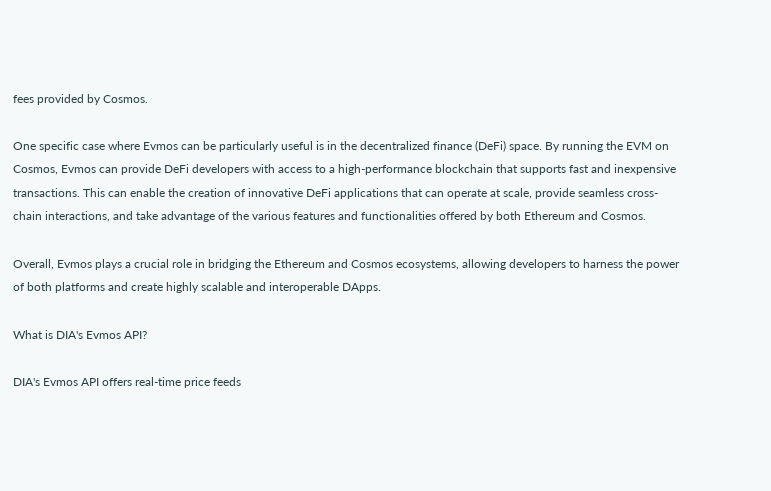fees provided by Cosmos.

One specific case where Evmos can be particularly useful is in the decentralized finance (DeFi) space. By running the EVM on Cosmos, Evmos can provide DeFi developers with access to a high-performance blockchain that supports fast and inexpensive transactions. This can enable the creation of innovative DeFi applications that can operate at scale, provide seamless cross-chain interactions, and take advantage of the various features and functionalities offered by both Ethereum and Cosmos.

Overall, Evmos plays a crucial role in bridging the Ethereum and Cosmos ecosystems, allowing developers to harness the power of both platforms and create highly scalable and interoperable DApps.

What is DIA's Evmos API?

DIA's Evmos API offers real-time price feeds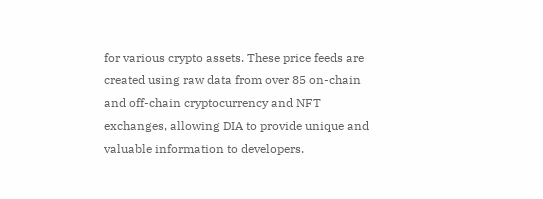for various crypto assets. These price feeds are created using raw data from over 85 on-chain and off-chain cryptocurrency and NFT exchanges, allowing DIA to provide unique and valuable information to developers.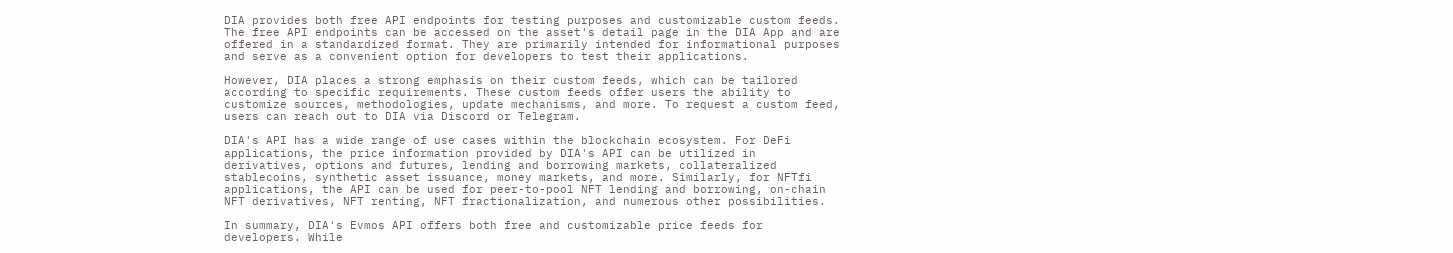DIA provides both free API endpoints for testing purposes and customizable custom feeds. The free API endpoints can be accessed on the asset's detail page in the DIA App and are offered in a standardized format. They are primarily intended for informational purposes and serve as a convenient option for developers to test their applications.

However, DIA places a strong emphasis on their custom feeds, which can be tailored according to specific requirements. These custom feeds offer users the ability to customize sources, methodologies, update mechanisms, and more. To request a custom feed, users can reach out to DIA via Discord or Telegram.

DIA's API has a wide range of use cases within the blockchain ecosystem. For DeFi applications, the price information provided by DIA's API can be utilized in derivatives, options and futures, lending and borrowing markets, collateralized stablecoins, synthetic asset issuance, money markets, and more. Similarly, for NFTfi applications, the API can be used for peer-to-pool NFT lending and borrowing, on-chain NFT derivatives, NFT renting, NFT fractionalization, and numerous other possibilities.

In summary, DIA's Evmos API offers both free and customizable price feeds for developers. While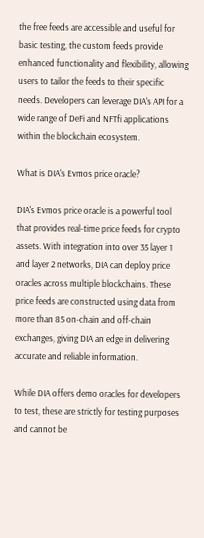the free feeds are accessible and useful for basic testing, the custom feeds provide enhanced functionality and flexibility, allowing users to tailor the feeds to their specific needs. Developers can leverage DIA's API for a wide range of DeFi and NFTfi applications within the blockchain ecosystem.

What is DIA's Evmos price oracle?

DIA's Evmos price oracle is a powerful tool that provides real-time price feeds for crypto assets. With integration into over 35 layer 1 and layer 2 networks, DIA can deploy price oracles across multiple blockchains. These price feeds are constructed using data from more than 85 on-chain and off-chain exchanges, giving DIA an edge in delivering accurate and reliable information.

While DIA offers demo oracles for developers to test, these are strictly for testing purposes and cannot be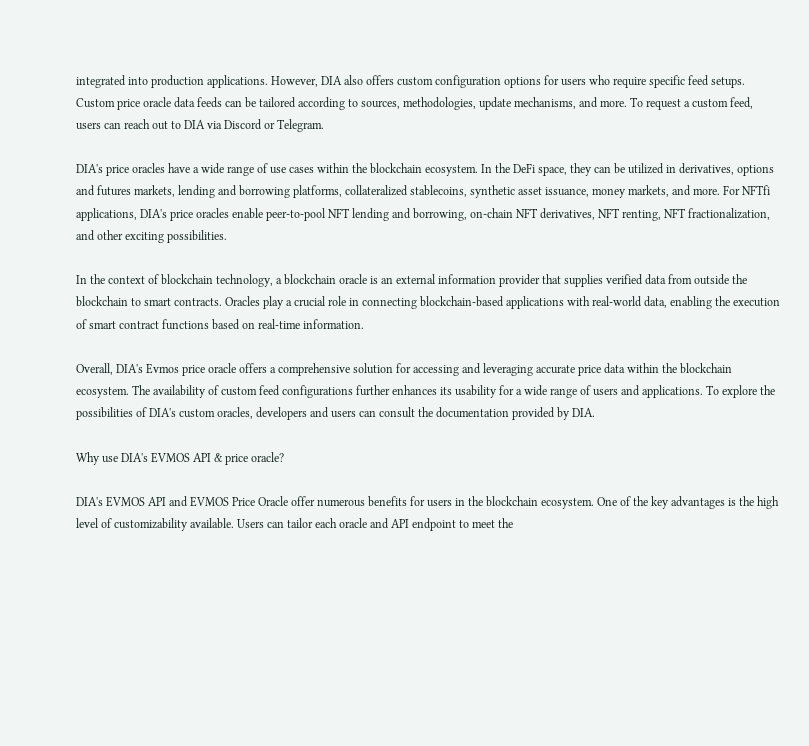integrated into production applications. However, DIA also offers custom configuration options for users who require specific feed setups. Custom price oracle data feeds can be tailored according to sources, methodologies, update mechanisms, and more. To request a custom feed, users can reach out to DIA via Discord or Telegram.

DIA's price oracles have a wide range of use cases within the blockchain ecosystem. In the DeFi space, they can be utilized in derivatives, options and futures markets, lending and borrowing platforms, collateralized stablecoins, synthetic asset issuance, money markets, and more. For NFTfi applications, DIA's price oracles enable peer-to-pool NFT lending and borrowing, on-chain NFT derivatives, NFT renting, NFT fractionalization, and other exciting possibilities.

In the context of blockchain technology, a blockchain oracle is an external information provider that supplies verified data from outside the blockchain to smart contracts. Oracles play a crucial role in connecting blockchain-based applications with real-world data, enabling the execution of smart contract functions based on real-time information.

Overall, DIA's Evmos price oracle offers a comprehensive solution for accessing and leveraging accurate price data within the blockchain ecosystem. The availability of custom feed configurations further enhances its usability for a wide range of users and applications. To explore the possibilities of DIA's custom oracles, developers and users can consult the documentation provided by DIA.

Why use DIA's EVMOS API & price oracle?

DIA's EVMOS API and EVMOS Price Oracle offer numerous benefits for users in the blockchain ecosystem. One of the key advantages is the high level of customizability available. Users can tailor each oracle and API endpoint to meet the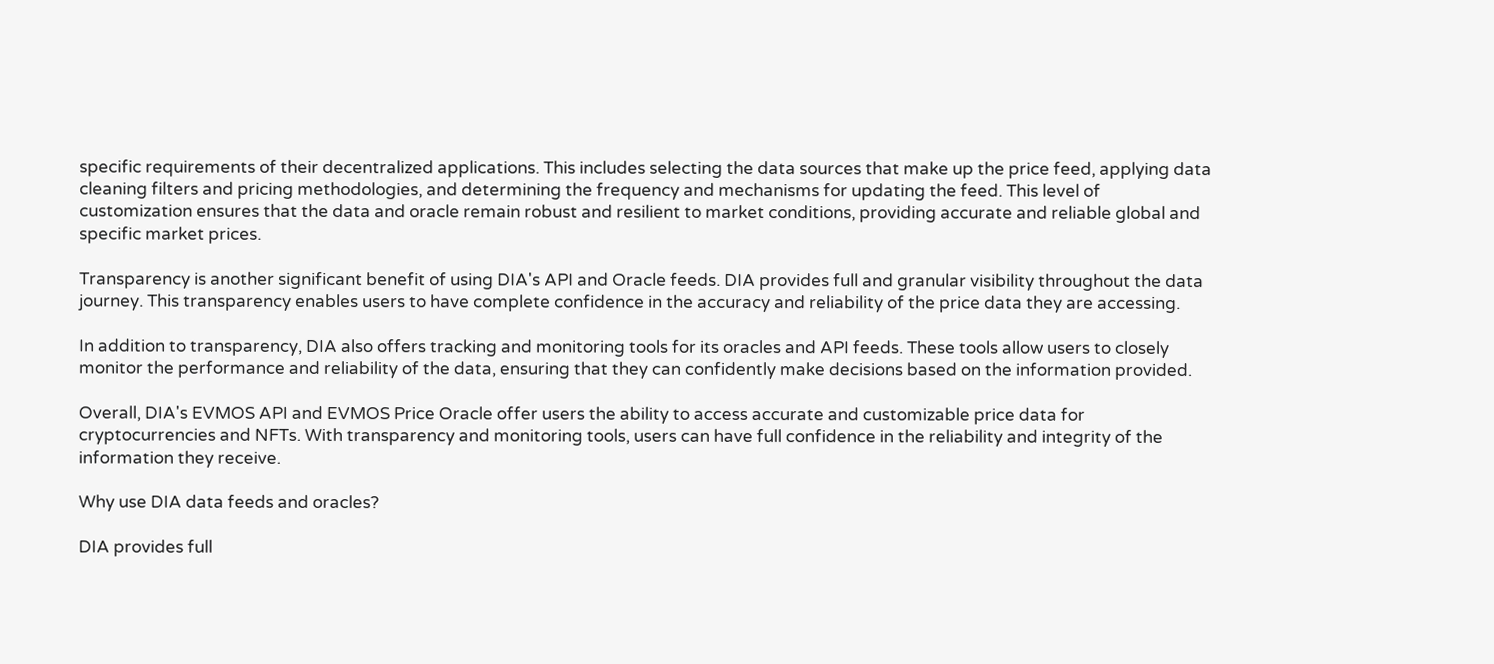specific requirements of their decentralized applications. This includes selecting the data sources that make up the price feed, applying data cleaning filters and pricing methodologies, and determining the frequency and mechanisms for updating the feed. This level of customization ensures that the data and oracle remain robust and resilient to market conditions, providing accurate and reliable global and specific market prices.

Transparency is another significant benefit of using DIA's API and Oracle feeds. DIA provides full and granular visibility throughout the data journey. This transparency enables users to have complete confidence in the accuracy and reliability of the price data they are accessing.

In addition to transparency, DIA also offers tracking and monitoring tools for its oracles and API feeds. These tools allow users to closely monitor the performance and reliability of the data, ensuring that they can confidently make decisions based on the information provided.

Overall, DIA's EVMOS API and EVMOS Price Oracle offer users the ability to access accurate and customizable price data for cryptocurrencies and NFTs. With transparency and monitoring tools, users can have full confidence in the reliability and integrity of the information they receive.

Why use DIA data feeds and oracles?

DIA provides full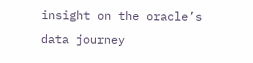insight on the oracle’s data journey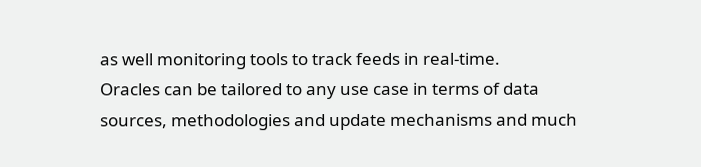as well monitoring tools to track feeds in real-time.
Oracles can be tailored to any use case in terms of data sources, methodologies and update mechanisms and much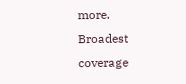more.
Broadest coverage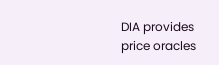DIA provides price oracles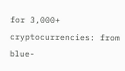for 3,000+ cryptocurrencies: from blue-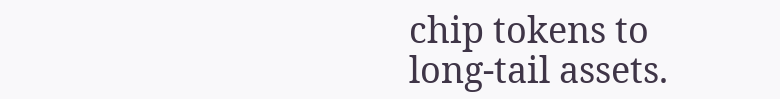chip tokens to long-tail assets.